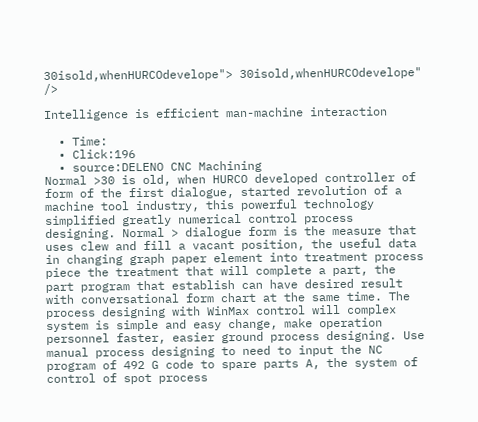30isold,whenHURCOdevelope"> 30isold,whenHURCOdevelope" />

Intelligence is efficient man-machine interaction

  • Time:
  • Click:196
  • source:DELENO CNC Machining
Normal >30 is old, when HURCO developed controller of form of the first dialogue, started revolution of a machine tool industry, this powerful technology simplified greatly numerical control process designing. Normal > dialogue form is the measure that uses clew and fill a vacant position, the useful data in changing graph paper element into treatment process piece the treatment that will complete a part, the part program that establish can have desired result with conversational form chart at the same time. The process designing with WinMax control will complex system is simple and easy change, make operation personnel faster, easier ground process designing. Use manual process designing to need to input the NC program of 492 G code to spare parts A, the system of control of spot process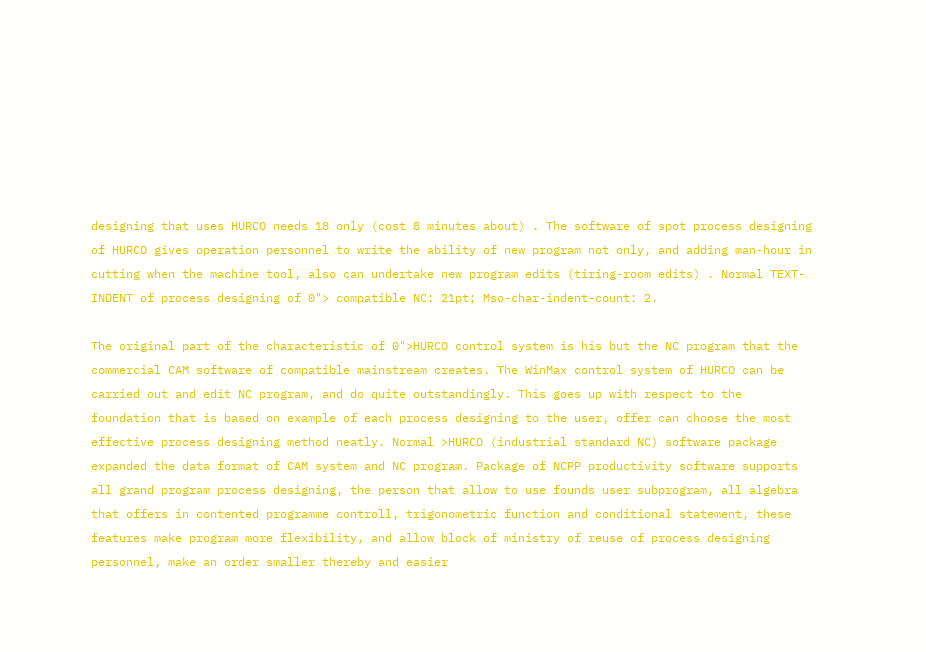designing that uses HURCO needs 18 only (cost 8 minutes about) . The software of spot process designing of HURCO gives operation personnel to write the ability of new program not only, and adding man-hour in cutting when the machine tool, also can undertake new program edits (tiring-room edits) . Normal TEXT-INDENT of process designing of 0"> compatible NC: 21pt; Mso-char-indent-count: 2.

The original part of the characteristic of 0">HURCO control system is his but the NC program that the commercial CAM software of compatible mainstream creates. The WinMax control system of HURCO can be carried out and edit NC program, and do quite outstandingly. This goes up with respect to the foundation that is based on example of each process designing to the user, offer can choose the most effective process designing method neatly. Normal >HURCO (industrial standard NC) software package expanded the data format of CAM system and NC program. Package of NCPP productivity software supports all grand program process designing, the person that allow to use founds user subprogram, all algebra that offers in contented programme controll, trigonometric function and conditional statement, these features make program more flexibility, and allow block of ministry of reuse of process designing personnel, make an order smaller thereby and easier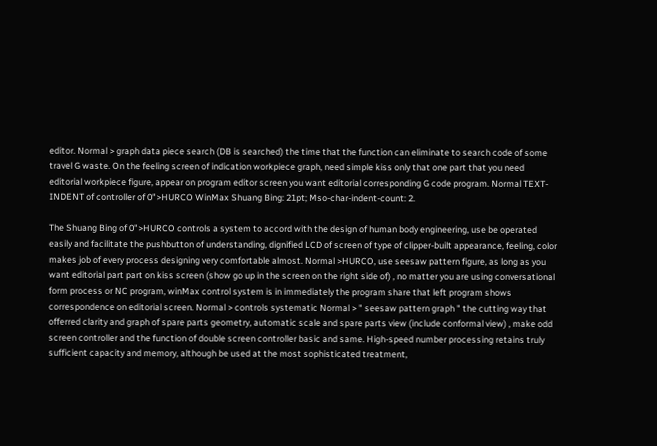editor. Normal > graph data piece search (DB is searched) the time that the function can eliminate to search code of some travel G waste. On the feeling screen of indication workpiece graph, need simple kiss only that one part that you need editorial workpiece figure, appear on program editor screen you want editorial corresponding G code program. Normal TEXT-INDENT of controller of 0">HURCO WinMax Shuang Bing: 21pt; Mso-char-indent-count: 2.

The Shuang Bing of 0">HURCO controls a system to accord with the design of human body engineering, use be operated easily and facilitate the pushbutton of understanding, dignified LCD of screen of type of clipper-built appearance, feeling, color makes job of every process designing very comfortable almost. Normal >HURCO, use seesaw pattern figure, as long as you want editorial part part on kiss screen (show go up in the screen on the right side of) , no matter you are using conversational form process or NC program, winMax control system is in immediately the program share that left program shows correspondence on editorial screen. Normal > controls systematic Normal > " seesaw pattern graph " the cutting way that offerred clarity and graph of spare parts geometry, automatic scale and spare parts view (include conformal view) , make odd screen controller and the function of double screen controller basic and same. High-speed number processing retains truly sufficient capacity and memory, although be used at the most sophisticated treatment,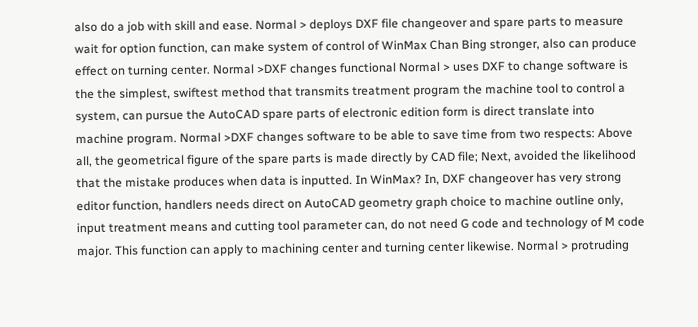also do a job with skill and ease. Normal > deploys DXF file changeover and spare parts to measure wait for option function, can make system of control of WinMax Chan Bing stronger, also can produce effect on turning center. Normal >DXF changes functional Normal > uses DXF to change software is the the simplest, swiftest method that transmits treatment program the machine tool to control a system, can pursue the AutoCAD spare parts of electronic edition form is direct translate into machine program. Normal >DXF changes software to be able to save time from two respects: Above all, the geometrical figure of the spare parts is made directly by CAD file; Next, avoided the likelihood that the mistake produces when data is inputted. In WinMax? In, DXF changeover has very strong editor function, handlers needs direct on AutoCAD geometry graph choice to machine outline only, input treatment means and cutting tool parameter can, do not need G code and technology of M code major. This function can apply to machining center and turning center likewise. Normal > protruding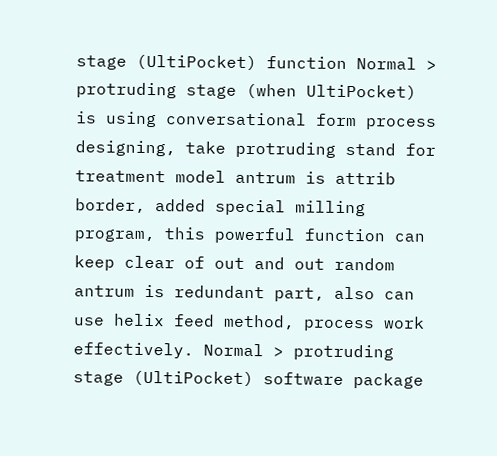stage (UltiPocket) function Normal > protruding stage (when UltiPocket) is using conversational form process designing, take protruding stand for treatment model antrum is attrib border, added special milling program, this powerful function can keep clear of out and out random antrum is redundant part, also can use helix feed method, process work effectively. Normal > protruding stage (UltiPocket) software package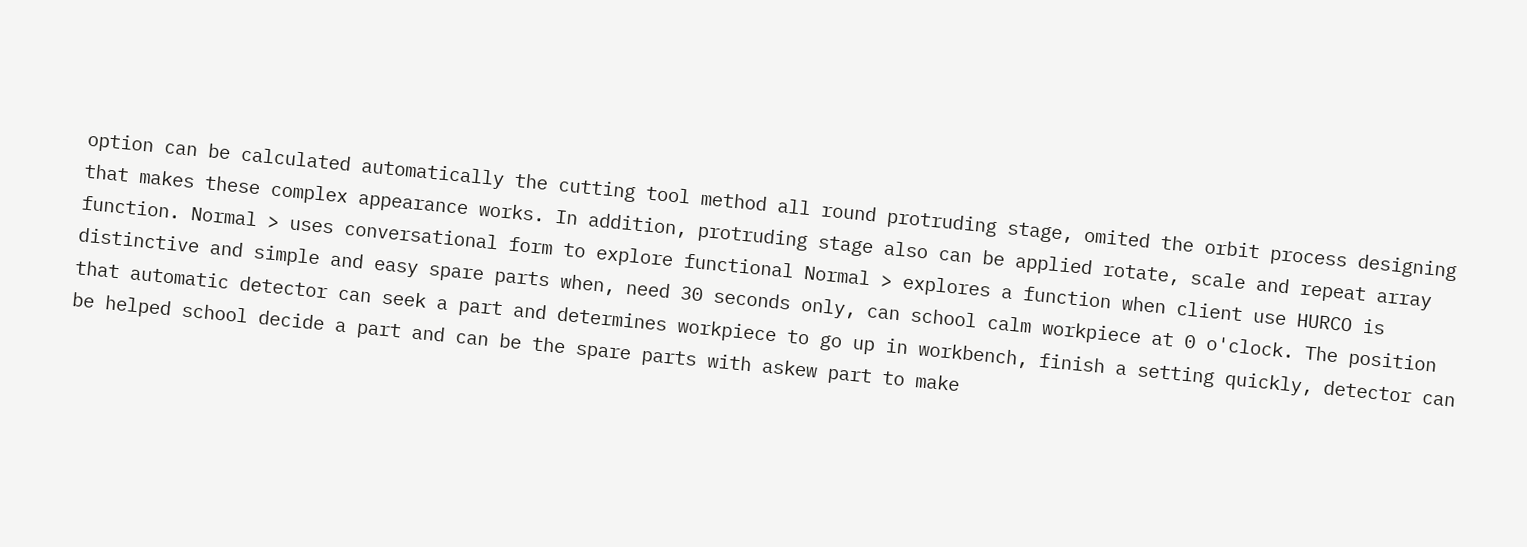option can be calculated automatically the cutting tool method all round protruding stage, omited the orbit process designing that makes these complex appearance works. In addition, protruding stage also can be applied rotate, scale and repeat array function. Normal > uses conversational form to explore functional Normal > explores a function when client use HURCO is distinctive and simple and easy spare parts when, need 30 seconds only, can school calm workpiece at 0 o'clock. The position that automatic detector can seek a part and determines workpiece to go up in workbench, finish a setting quickly, detector can be helped school decide a part and can be the spare parts with askew part to make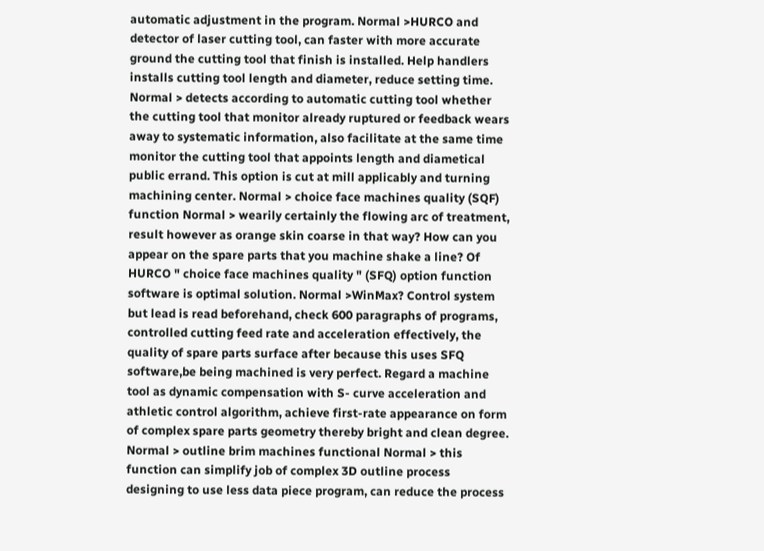automatic adjustment in the program. Normal >HURCO and detector of laser cutting tool, can faster with more accurate ground the cutting tool that finish is installed. Help handlers installs cutting tool length and diameter, reduce setting time. Normal > detects according to automatic cutting tool whether the cutting tool that monitor already ruptured or feedback wears away to systematic information, also facilitate at the same time monitor the cutting tool that appoints length and diametical public errand. This option is cut at mill applicably and turning machining center. Normal > choice face machines quality (SQF) function Normal > wearily certainly the flowing arc of treatment, result however as orange skin coarse in that way? How can you appear on the spare parts that you machine shake a line? Of HURCO " choice face machines quality " (SFQ) option function software is optimal solution. Normal >WinMax? Control system but lead is read beforehand, check 600 paragraphs of programs, controlled cutting feed rate and acceleration effectively, the quality of spare parts surface after because this uses SFQ software,be being machined is very perfect. Regard a machine tool as dynamic compensation with S- curve acceleration and athletic control algorithm, achieve first-rate appearance on form of complex spare parts geometry thereby bright and clean degree. Normal > outline brim machines functional Normal > this function can simplify job of complex 3D outline process designing to use less data piece program, can reduce the process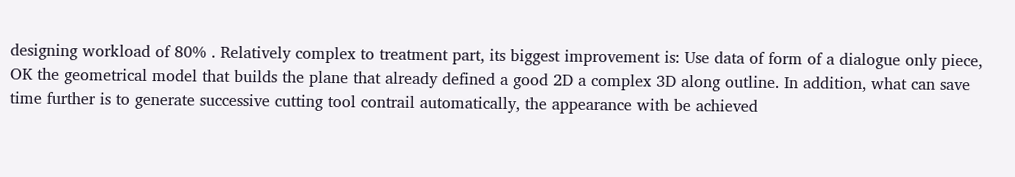designing workload of 80% . Relatively complex to treatment part, its biggest improvement is: Use data of form of a dialogue only piece, OK the geometrical model that builds the plane that already defined a good 2D a complex 3D along outline. In addition, what can save time further is to generate successive cutting tool contrail automatically, the appearance with be achieved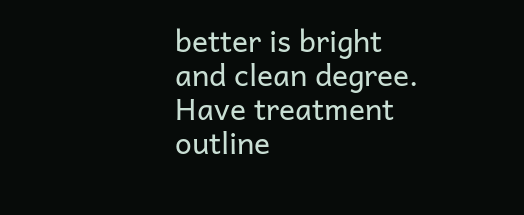better is bright and clean degree. Have treatment outline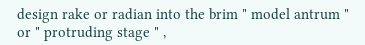design rake or radian into the brim " model antrum " or " protruding stage " ,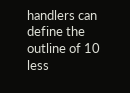handlers can define the outline of 10 less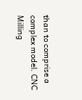than to comprise a complex model. CNC Milling